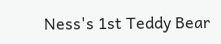Ness's 1st Teddy Bear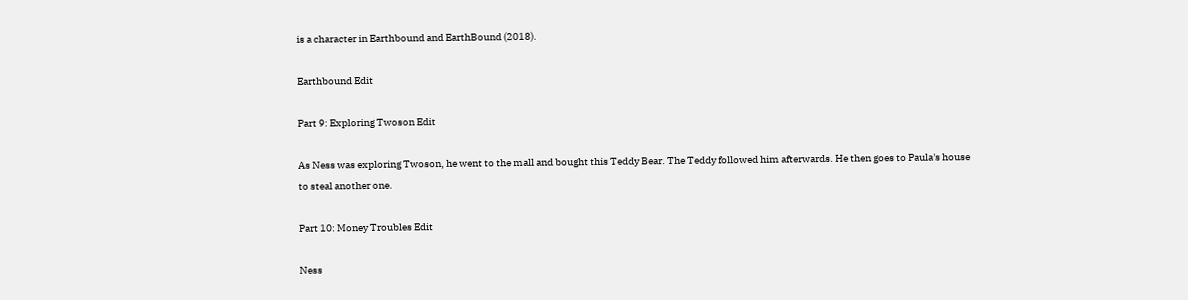is a character in Earthbound and EarthBound (2018).

Earthbound Edit

Part 9: Exploring Twoson Edit

As Ness was exploring Twoson, he went to the mall and bought this Teddy Bear. The Teddy followed him afterwards. He then goes to Paula's house to steal another one.

Part 10: Money Troubles Edit

Ness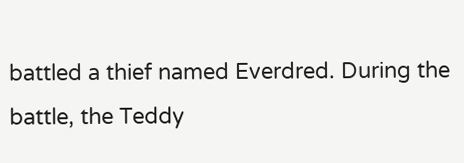battled a thief named Everdred. During the battle, the Teddy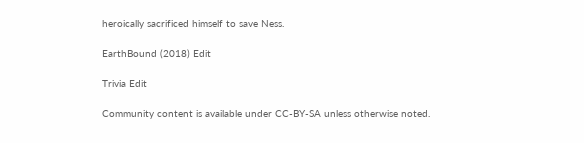heroically sacrificed himself to save Ness.

EarthBound (2018) Edit

Trivia Edit

Community content is available under CC-BY-SA unless otherwise noted.